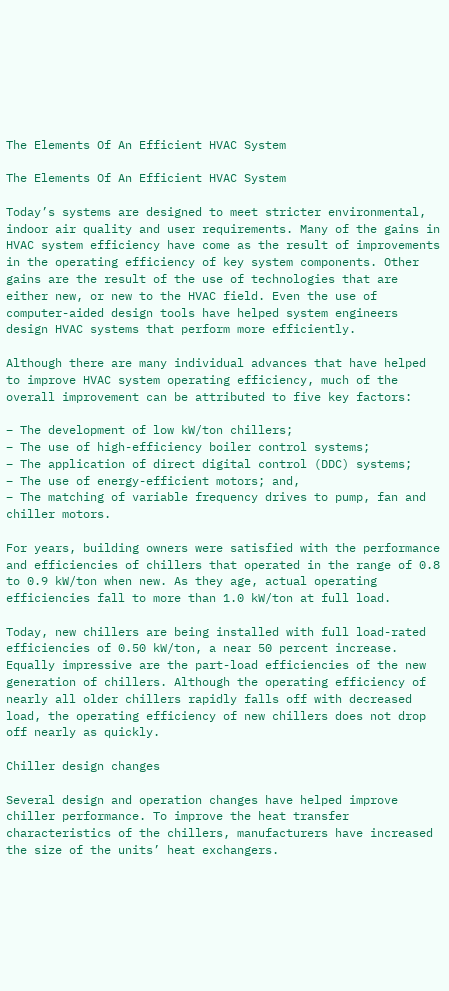The Elements Of An Efficient HVAC System

The Elements Of An Efficient HVAC System

Today’s systems are designed to meet stricter environmental, indoor air quality and user requirements. Many of the gains in HVAC system efficiency have come as the result of improvements in the operating efficiency of key system components. Other gains are the result of the use of technologies that are either new, or new to the HVAC field. Even the use of computer-aided design tools have helped system engineers design HVAC systems that perform more efficiently.

Although there are many individual advances that have helped to improve HVAC system operating efficiency, much of the overall improvement can be attributed to five key factors:

– The development of low kW/ton chillers;
– The use of high-efficiency boiler control systems;
– The application of direct digital control (DDC) systems;
– The use of energy-efficient motors; and,
– The matching of variable frequency drives to pump, fan and chiller motors.

For years, building owners were satisfied with the performance and efficiencies of chillers that operated in the range of 0.8 to 0.9 kW/ton when new. As they age, actual operating efficiencies fall to more than 1.0 kW/ton at full load.

Today, new chillers are being installed with full load-rated efficiencies of 0.50 kW/ton, a near 50 percent increase. Equally impressive are the part-load efficiencies of the new generation of chillers. Although the operating efficiency of nearly all older chillers rapidly falls off with decreased load, the operating efficiency of new chillers does not drop off nearly as quickly.

Chiller design changes

Several design and operation changes have helped improve chiller performance. To improve the heat transfer characteristics of the chillers, manufacturers have increased the size of the units’ heat exchangers.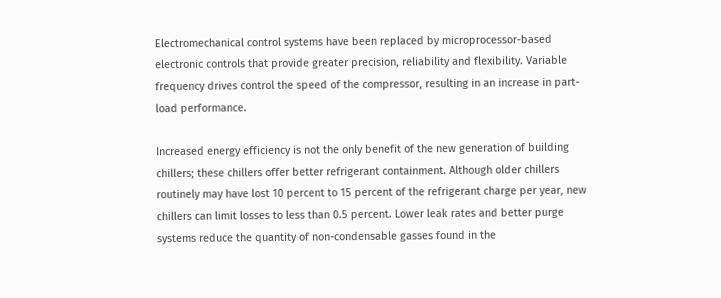Electromechanical control systems have been replaced by microprocessor-based electronic controls that provide greater precision, reliability and flexibility. Variable frequency drives control the speed of the compressor, resulting in an increase in part-load performance.

Increased energy efficiency is not the only benefit of the new generation of building chillers; these chillers offer better refrigerant containment. Although older chillers routinely may have lost 10 percent to 15 percent of the refrigerant charge per year, new chillers can limit losses to less than 0.5 percent. Lower leak rates and better purge systems reduce the quantity of non-condensable gasses found in the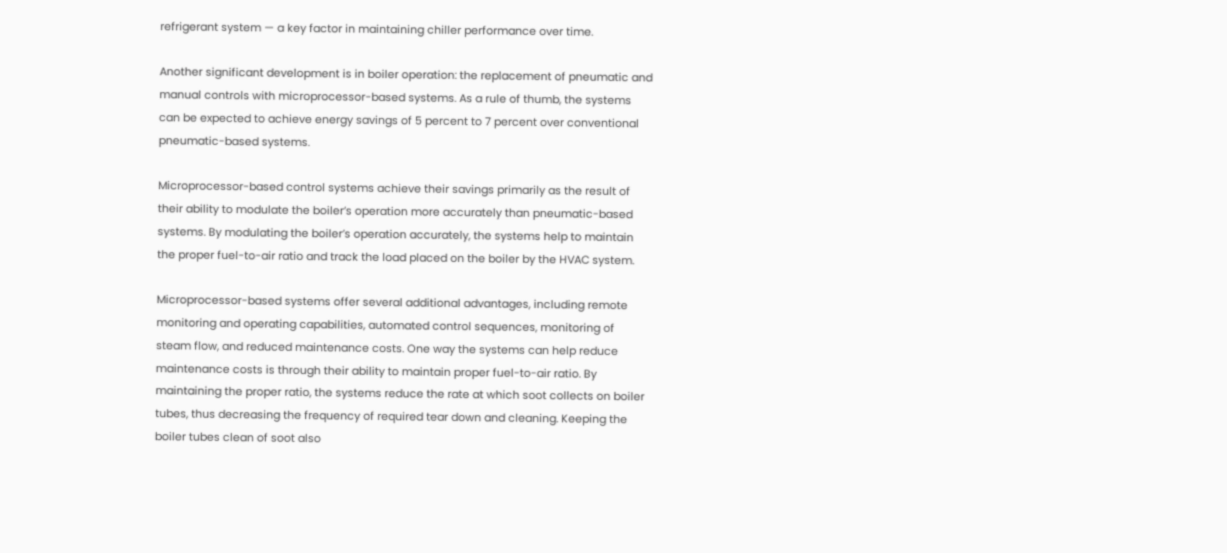refrigerant system — a key factor in maintaining chiller performance over time.

Another significant development is in boiler operation: the replacement of pneumatic and manual controls with microprocessor-based systems. As a rule of thumb, the systems can be expected to achieve energy savings of 5 percent to 7 percent over conventional pneumatic-based systems.

Microprocessor-based control systems achieve their savings primarily as the result of their ability to modulate the boiler’s operation more accurately than pneumatic-based systems. By modulating the boiler’s operation accurately, the systems help to maintain the proper fuel-to-air ratio and track the load placed on the boiler by the HVAC system.

Microprocessor-based systems offer several additional advantages, including remote monitoring and operating capabilities, automated control sequences, monitoring of steam flow, and reduced maintenance costs. One way the systems can help reduce maintenance costs is through their ability to maintain proper fuel-to-air ratio. By maintaining the proper ratio, the systems reduce the rate at which soot collects on boiler tubes, thus decreasing the frequency of required tear down and cleaning. Keeping the boiler tubes clean of soot also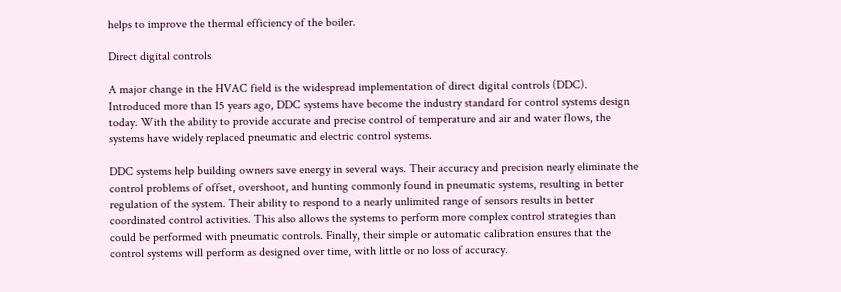helps to improve the thermal efficiency of the boiler.

Direct digital controls

A major change in the HVAC field is the widespread implementation of direct digital controls (DDC). Introduced more than 15 years ago, DDC systems have become the industry standard for control systems design today. With the ability to provide accurate and precise control of temperature and air and water flows, the systems have widely replaced pneumatic and electric control systems.

DDC systems help building owners save energy in several ways. Their accuracy and precision nearly eliminate the control problems of offset, overshoot, and hunting commonly found in pneumatic systems, resulting in better regulation of the system. Their ability to respond to a nearly unlimited range of sensors results in better coordinated control activities. This also allows the systems to perform more complex control strategies than could be performed with pneumatic controls. Finally, their simple or automatic calibration ensures that the control systems will perform as designed over time, with little or no loss of accuracy.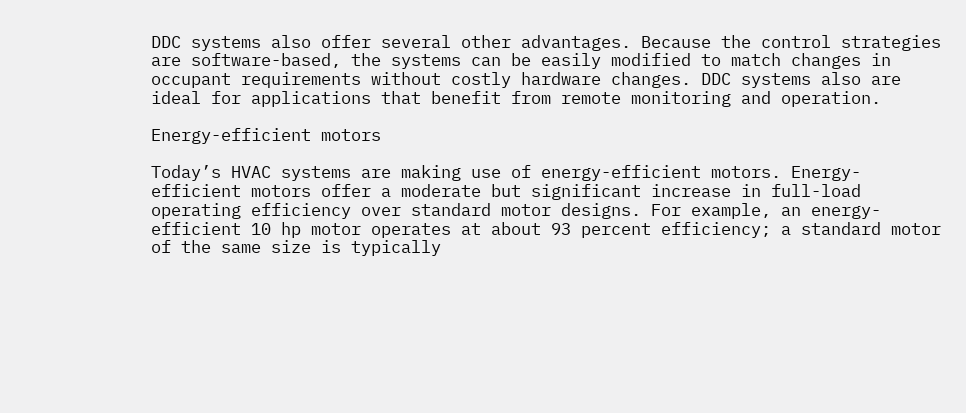DDC systems also offer several other advantages. Because the control strategies are software-based, the systems can be easily modified to match changes in occupant requirements without costly hardware changes. DDC systems also are ideal for applications that benefit from remote monitoring and operation.

Energy-efficient motors

Today’s HVAC systems are making use of energy-efficient motors. Energy-efficient motors offer a moderate but significant increase in full-load operating efficiency over standard motor designs. For example, an energy-efficient 10 hp motor operates at about 93 percent efficiency; a standard motor of the same size is typically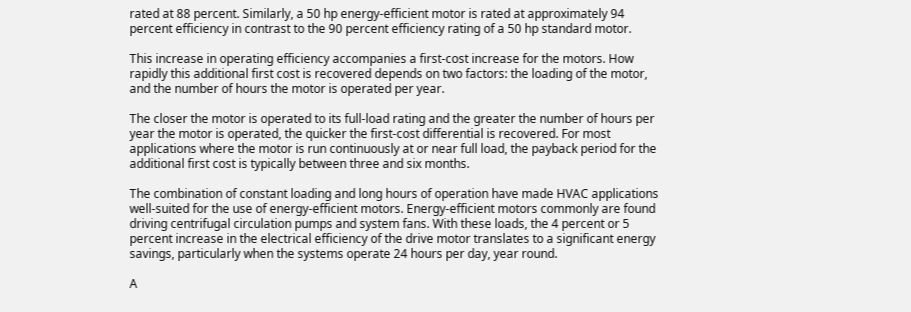rated at 88 percent. Similarly, a 50 hp energy-efficient motor is rated at approximately 94 percent efficiency in contrast to the 90 percent efficiency rating of a 50 hp standard motor.

This increase in operating efficiency accompanies a first-cost increase for the motors. How rapidly this additional first cost is recovered depends on two factors: the loading of the motor, and the number of hours the motor is operated per year.

The closer the motor is operated to its full-load rating and the greater the number of hours per year the motor is operated, the quicker the first-cost differential is recovered. For most applications where the motor is run continuously at or near full load, the payback period for the additional first cost is typically between three and six months.

The combination of constant loading and long hours of operation have made HVAC applications well-suited for the use of energy-efficient motors. Energy-efficient motors commonly are found driving centrifugal circulation pumps and system fans. With these loads, the 4 percent or 5 percent increase in the electrical efficiency of the drive motor translates to a significant energy savings, particularly when the systems operate 24 hours per day, year round.

A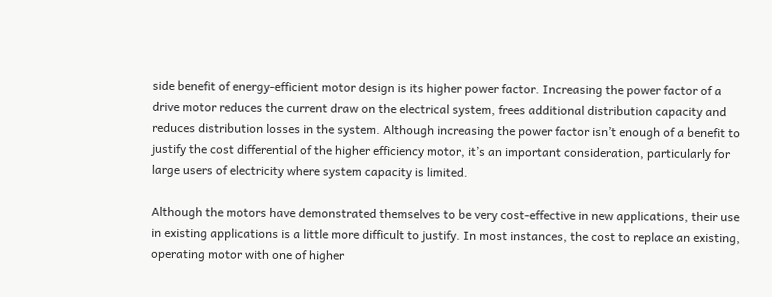side benefit of energy-efficient motor design is its higher power factor. Increasing the power factor of a drive motor reduces the current draw on the electrical system, frees additional distribution capacity and reduces distribution losses in the system. Although increasing the power factor isn’t enough of a benefit to justify the cost differential of the higher efficiency motor, it’s an important consideration, particularly for large users of electricity where system capacity is limited.

Although the motors have demonstrated themselves to be very cost-effective in new applications, their use in existing applications is a little more difficult to justify. In most instances, the cost to replace an existing, operating motor with one of higher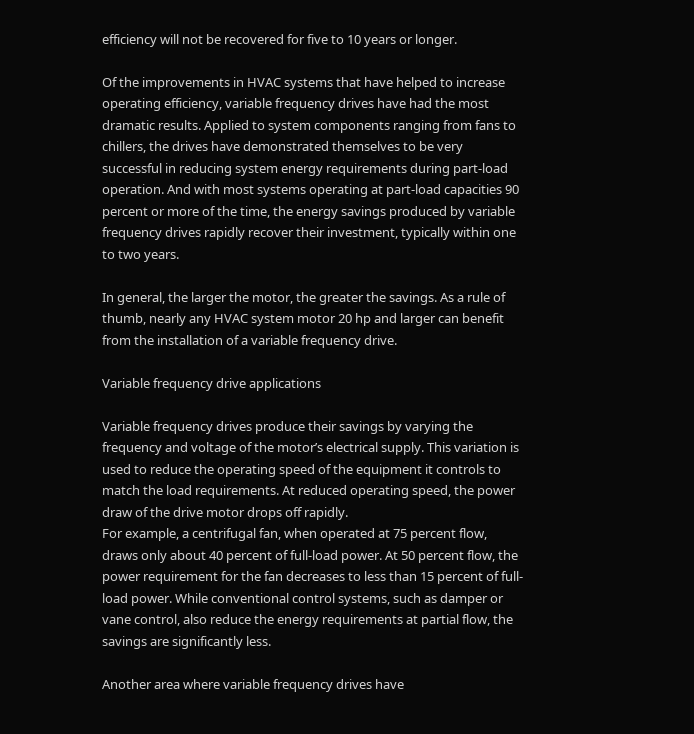efficiency will not be recovered for five to 10 years or longer.

Of the improvements in HVAC systems that have helped to increase operating efficiency, variable frequency drives have had the most dramatic results. Applied to system components ranging from fans to chillers, the drives have demonstrated themselves to be very successful in reducing system energy requirements during part-load operation. And with most systems operating at part-load capacities 90 percent or more of the time, the energy savings produced by variable frequency drives rapidly recover their investment, typically within one to two years.

In general, the larger the motor, the greater the savings. As a rule of thumb, nearly any HVAC system motor 20 hp and larger can benefit from the installation of a variable frequency drive.

Variable frequency drive applications

Variable frequency drives produce their savings by varying the frequency and voltage of the motor’s electrical supply. This variation is used to reduce the operating speed of the equipment it controls to match the load requirements. At reduced operating speed, the power draw of the drive motor drops off rapidly.
For example, a centrifugal fan, when operated at 75 percent flow, draws only about 40 percent of full-load power. At 50 percent flow, the power requirement for the fan decreases to less than 15 percent of full-load power. While conventional control systems, such as damper or vane control, also reduce the energy requirements at partial flow, the savings are significantly less.

Another area where variable frequency drives have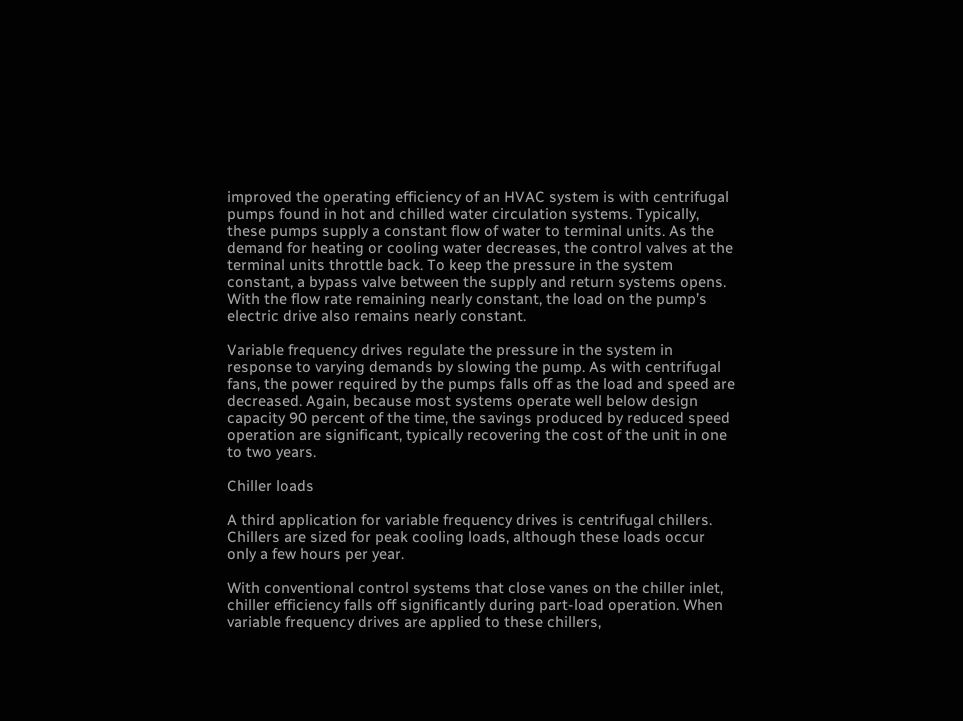improved the operating efficiency of an HVAC system is with centrifugal pumps found in hot and chilled water circulation systems. Typically, these pumps supply a constant flow of water to terminal units. As the demand for heating or cooling water decreases, the control valves at the terminal units throttle back. To keep the pressure in the system constant, a bypass valve between the supply and return systems opens. With the flow rate remaining nearly constant, the load on the pump’s electric drive also remains nearly constant.

Variable frequency drives regulate the pressure in the system in response to varying demands by slowing the pump. As with centrifugal fans, the power required by the pumps falls off as the load and speed are decreased. Again, because most systems operate well below design capacity 90 percent of the time, the savings produced by reduced speed operation are significant, typically recovering the cost of the unit in one to two years.

Chiller loads

A third application for variable frequency drives is centrifugal chillers. Chillers are sized for peak cooling loads, although these loads occur only a few hours per year.

With conventional control systems that close vanes on the chiller inlet, chiller efficiency falls off significantly during part-load operation. When variable frequency drives are applied to these chillers,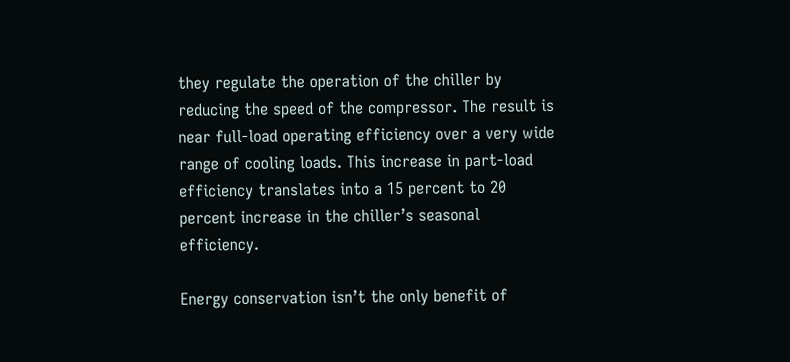they regulate the operation of the chiller by reducing the speed of the compressor. The result is near full-load operating efficiency over a very wide range of cooling loads. This increase in part-load efficiency translates into a 15 percent to 20 percent increase in the chiller’s seasonal efficiency.

Energy conservation isn’t the only benefit of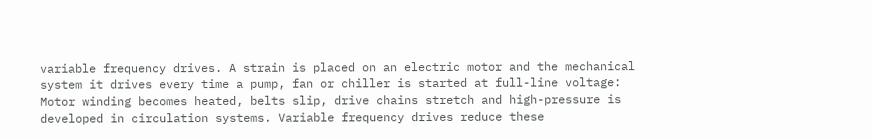variable frequency drives. A strain is placed on an electric motor and the mechanical system it drives every time a pump, fan or chiller is started at full-line voltage: Motor winding becomes heated, belts slip, drive chains stretch and high-pressure is developed in circulation systems. Variable frequency drives reduce these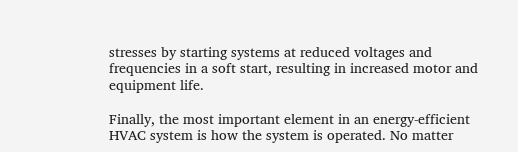stresses by starting systems at reduced voltages and frequencies in a soft start, resulting in increased motor and equipment life.

Finally, the most important element in an energy-efficient HVAC system is how the system is operated. No matter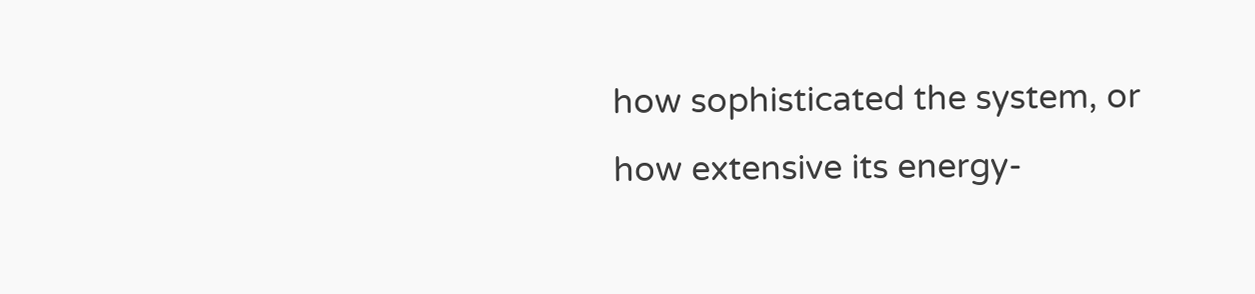how sophisticated the system, or how extensive its energy-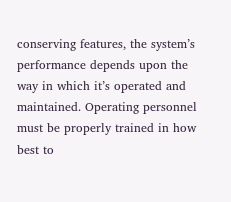conserving features, the system’s performance depends upon the way in which it’s operated and maintained. Operating personnel must be properly trained in how best to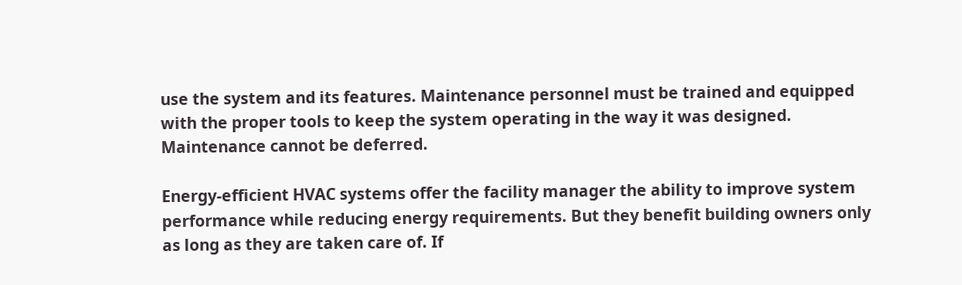use the system and its features. Maintenance personnel must be trained and equipped with the proper tools to keep the system operating in the way it was designed. Maintenance cannot be deferred.

Energy-efficient HVAC systems offer the facility manager the ability to improve system performance while reducing energy requirements. But they benefit building owners only as long as they are taken care of. If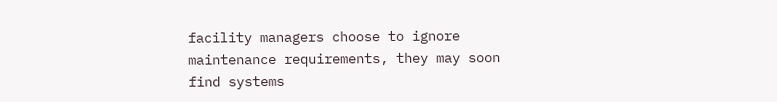facility managers choose to ignore maintenance requirements, they may soon find systems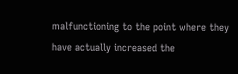malfunctioning to the point where they have actually increased the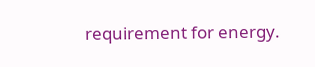requirement for energy.